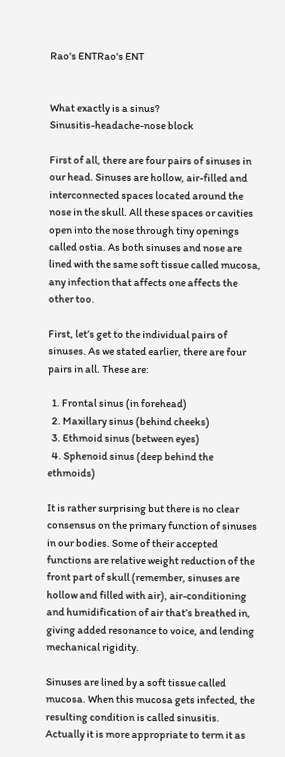Rao's ENTRao's ENT


What exactly is a sinus?
Sinusitis-headache-nose block

First of all, there are four pairs of sinuses in our head. Sinuses are hollow, air-filled and interconnected spaces located around the nose in the skull. All these spaces or cavities open into the nose through tiny openings called ostia. As both sinuses and nose are lined with the same soft tissue called mucosa, any infection that affects one affects the other too.

First, let’s get to the individual pairs of sinuses. As we stated earlier, there are four pairs in all. These are:

  1. Frontal sinus (in forehead)
  2. Maxillary sinus (behind cheeks)
  3. Ethmoid sinus (between eyes)
  4. Sphenoid sinus (deep behind the ethmoids)

It is rather surprising but there is no clear consensus on the primary function of sinuses in our bodies. Some of their accepted functions are relative weight reduction of the front part of skull (remember, sinuses are hollow and filled with air), air-conditioning and humidification of air that’s breathed in, giving added resonance to voice, and lending mechanical rigidity.

Sinuses are lined by a soft tissue called mucosa. When this mucosa gets infected, the resulting condition is called sinusitis. Actually it is more appropriate to term it as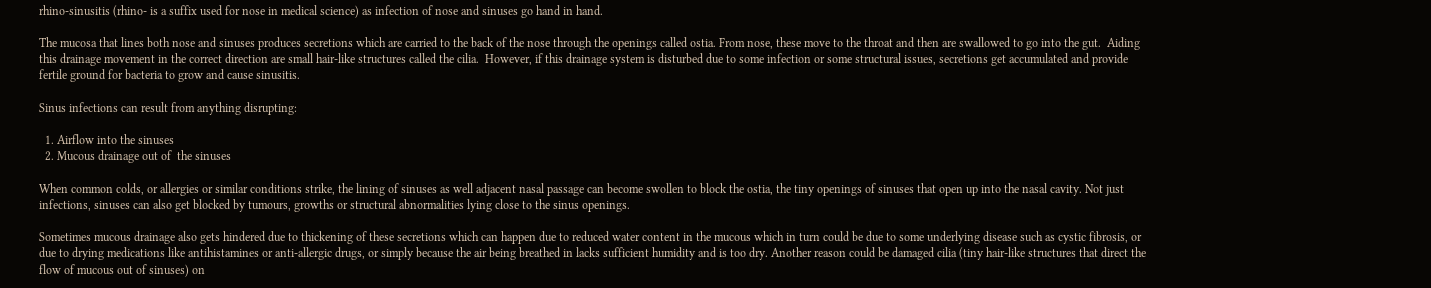rhino-sinusitis (rhino- is a suffix used for nose in medical science) as infection of nose and sinuses go hand in hand.

The mucosa that lines both nose and sinuses produces secretions which are carried to the back of the nose through the openings called ostia. From nose, these move to the throat and then are swallowed to go into the gut.  Aiding this drainage movement in the correct direction are small hair-like structures called the cilia.  However, if this drainage system is disturbed due to some infection or some structural issues, secretions get accumulated and provide fertile ground for bacteria to grow and cause sinusitis.

Sinus infections can result from anything disrupting:

  1. Airflow into the sinuses
  2. Mucous drainage out of  the sinuses

When common colds, or allergies or similar conditions strike, the lining of sinuses as well adjacent nasal passage can become swollen to block the ostia, the tiny openings of sinuses that open up into the nasal cavity. Not just infections, sinuses can also get blocked by tumours, growths or structural abnormalities lying close to the sinus openings.

Sometimes mucous drainage also gets hindered due to thickening of these secretions which can happen due to reduced water content in the mucous which in turn could be due to some underlying disease such as cystic fibrosis, or due to drying medications like antihistamines or anti-allergic drugs, or simply because the air being breathed in lacks sufficient humidity and is too dry. Another reason could be damaged cilia (tiny hair-like structures that direct the flow of mucous out of sinuses) on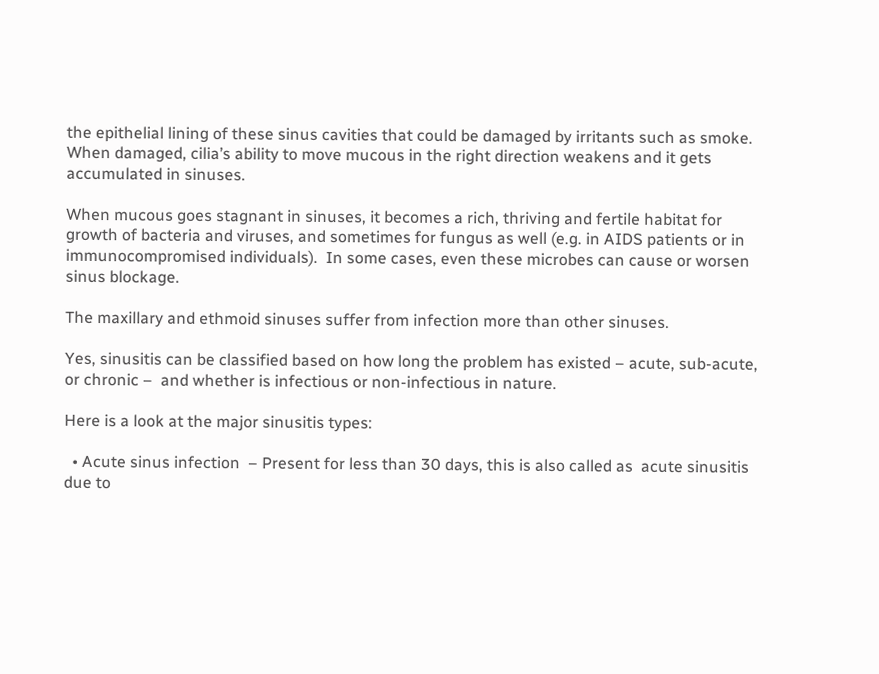the epithelial lining of these sinus cavities that could be damaged by irritants such as smoke. When damaged, cilia’s ability to move mucous in the right direction weakens and it gets accumulated in sinuses.

When mucous goes stagnant in sinuses, it becomes a rich, thriving and fertile habitat for growth of bacteria and viruses, and sometimes for fungus as well (e.g. in AIDS patients or in immunocompromised individuals).  In some cases, even these microbes can cause or worsen sinus blockage.

The maxillary and ethmoid sinuses suffer from infection more than other sinuses.

Yes, sinusitis can be classified based on how long the problem has existed – acute, sub-acute, or chronic –  and whether is infectious or non-infectious in nature.

Here is a look at the major sinusitis types:

  • Acute sinus infection  – Present for less than 30 days, this is also called as  acute sinusitis due to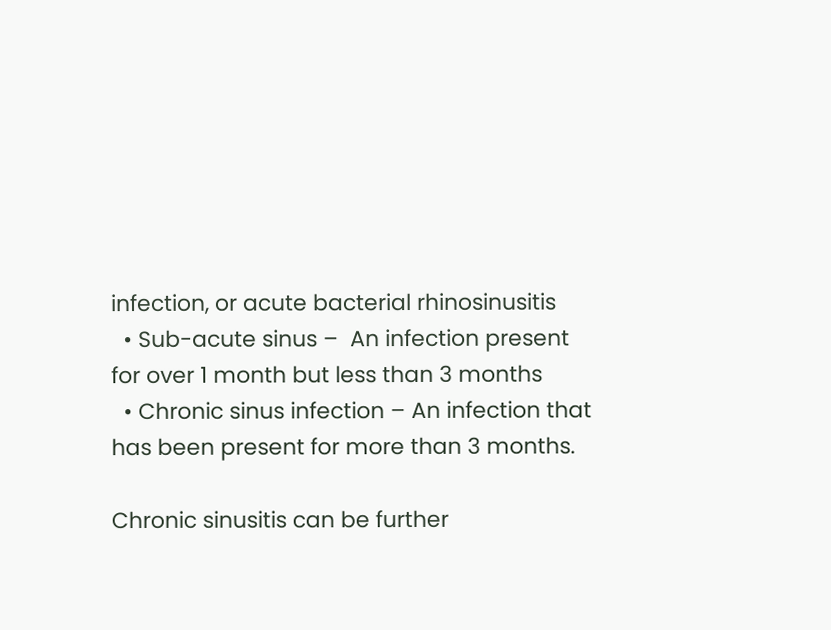infection, or acute bacterial rhinosinusitis
  • Sub-acute sinus –  An infection present for over 1 month but less than 3 months
  • Chronic sinus infection – An infection that has been present for more than 3 months.

Chronic sinusitis can be further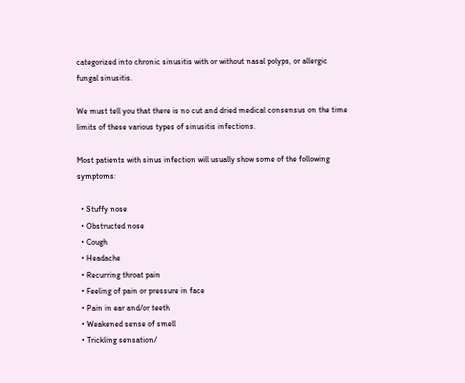categorized into chronic sinusitis with or without nasal polyps, or allergic fungal sinusitis.

We must tell you that there is no cut and dried medical consensus on the time limits of these various types of sinusitis infections.

Most patients with sinus infection will usually show some of the following symptoms:

  • Stuffy nose
  • Obstructed nose
  • Cough
  • Headache
  • Recurring throat pain
  • Feeling of pain or pressure in face
  • Pain in ear and/or teeth
  • Weakened sense of smell
  • Trickling sensation/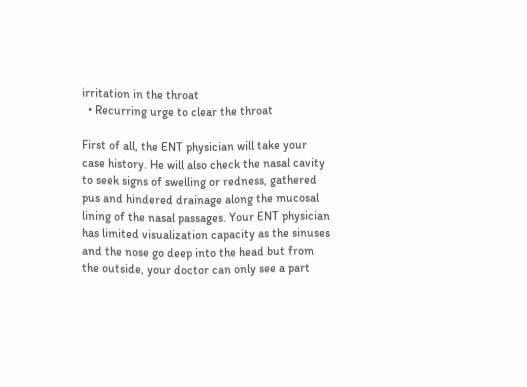irritation in the throat
  • Recurring urge to clear the throat

First of all, the ENT physician will take your case history. He will also check the nasal cavity to seek signs of swelling or redness, gathered pus and hindered drainage along the mucosal lining of the nasal passages. Your ENT physician has limited visualization capacity as the sinuses and the nose go deep into the head but from the outside, your doctor can only see a part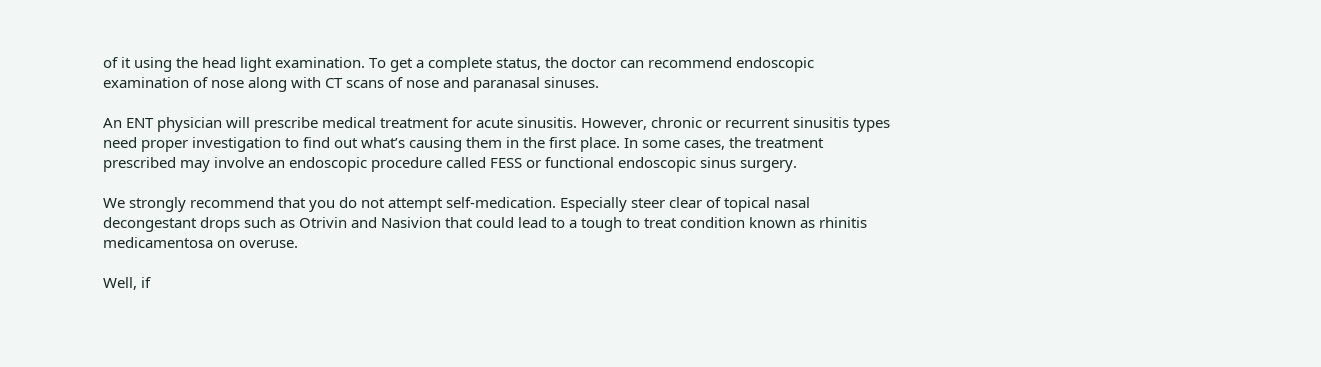of it using the head light examination. To get a complete status, the doctor can recommend endoscopic examination of nose along with CT scans of nose and paranasal sinuses.

An ENT physician will prescribe medical treatment for acute sinusitis. However, chronic or recurrent sinusitis types need proper investigation to find out what’s causing them in the first place. In some cases, the treatment prescribed may involve an endoscopic procedure called FESS or functional endoscopic sinus surgery.

We strongly recommend that you do not attempt self-medication. Especially steer clear of topical nasal decongestant drops such as Otrivin and Nasivion that could lead to a tough to treat condition known as rhinitis medicamentosa on overuse.

Well, if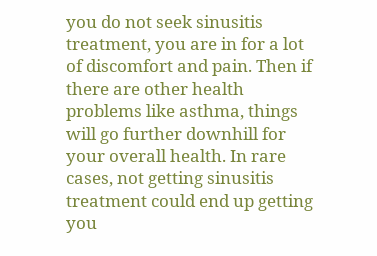you do not seek sinusitis treatment, you are in for a lot of discomfort and pain. Then if there are other health problems like asthma, things will go further downhill for your overall health. In rare cases, not getting sinusitis treatment could end up getting you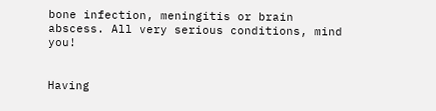bone infection, meningitis or brain abscess. All very serious conditions, mind you!


Having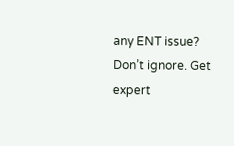any ENT issue? Don’t ignore. Get expert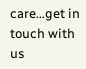care…get in touch with us